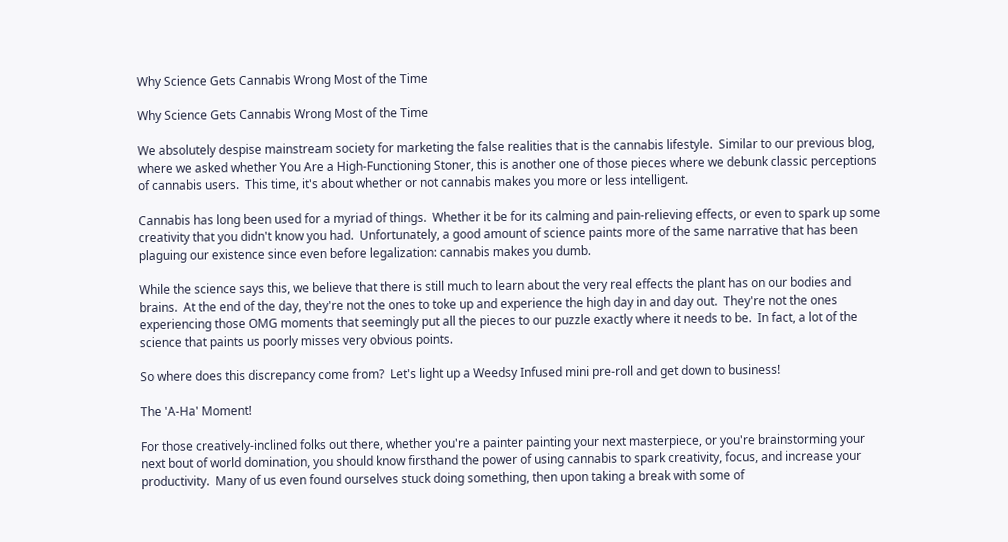Why Science Gets Cannabis Wrong Most of the Time

Why Science Gets Cannabis Wrong Most of the Time

We absolutely despise mainstream society for marketing the false realities that is the cannabis lifestyle.  Similar to our previous blog, where we asked whether You Are a High-Functioning Stoner, this is another one of those pieces where we debunk classic perceptions of cannabis users.  This time, it's about whether or not cannabis makes you more or less intelligent.

Cannabis has long been used for a myriad of things.  Whether it be for its calming and pain-relieving effects, or even to spark up some creativity that you didn't know you had.  Unfortunately, a good amount of science paints more of the same narrative that has been plaguing our existence since even before legalization: cannabis makes you dumb.

While the science says this, we believe that there is still much to learn about the very real effects the plant has on our bodies and brains.  At the end of the day, they're not the ones to toke up and experience the high day in and day out.  They're not the ones experiencing those OMG moments that seemingly put all the pieces to our puzzle exactly where it needs to be.  In fact, a lot of the science that paints us poorly misses very obvious points.

So where does this discrepancy come from?  Let's light up a Weedsy Infused mini pre-roll and get down to business!

The 'A-Ha' Moment!

For those creatively-inclined folks out there, whether you're a painter painting your next masterpiece, or you're brainstorming your next bout of world domination, you should know firsthand the power of using cannabis to spark creativity, focus, and increase your productivity.  Many of us even found ourselves stuck doing something, then upon taking a break with some of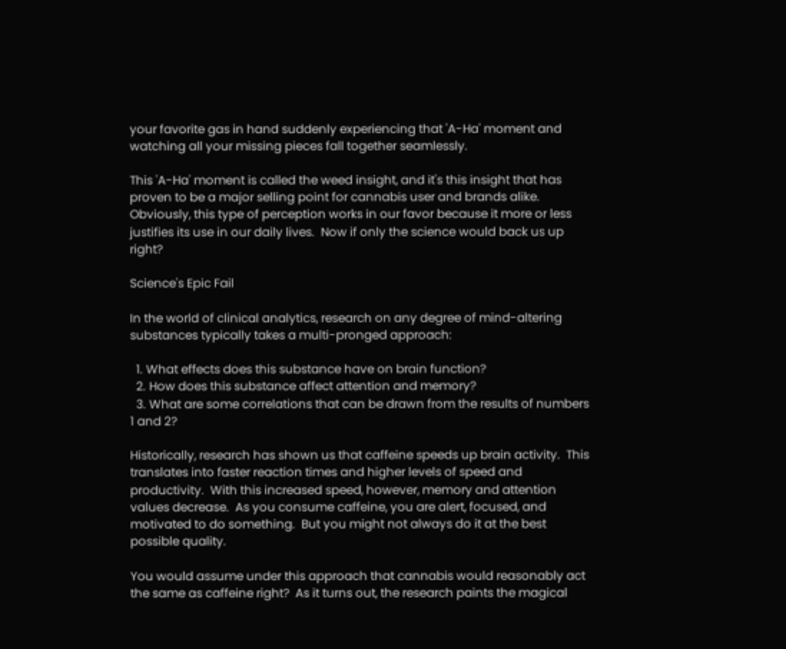your favorite gas in hand suddenly experiencing that 'A-Ha' moment and watching all your missing pieces fall together seamlessly.

This 'A-Ha' moment is called the weed insight, and it's this insight that has proven to be a major selling point for cannabis user and brands alike.  Obviously, this type of perception works in our favor because it more or less justifies its use in our daily lives.  Now if only the science would back us up right?

Science's Epic Fail

In the world of clinical analytics, research on any degree of mind-altering substances typically takes a multi-pronged approach:

  1. What effects does this substance have on brain function?
  2. How does this substance affect attention and memory?
  3. What are some correlations that can be drawn from the results of numbers 1 and 2?

Historically, research has shown us that caffeine speeds up brain activity.  This translates into faster reaction times and higher levels of speed and productivity.  With this increased speed, however, memory and attention values decrease.  As you consume caffeine, you are alert, focused, and motivated to do something.  But you might not always do it at the best possible quality.

You would assume under this approach that cannabis would reasonably act the same as caffeine right?  As it turns out, the research paints the magical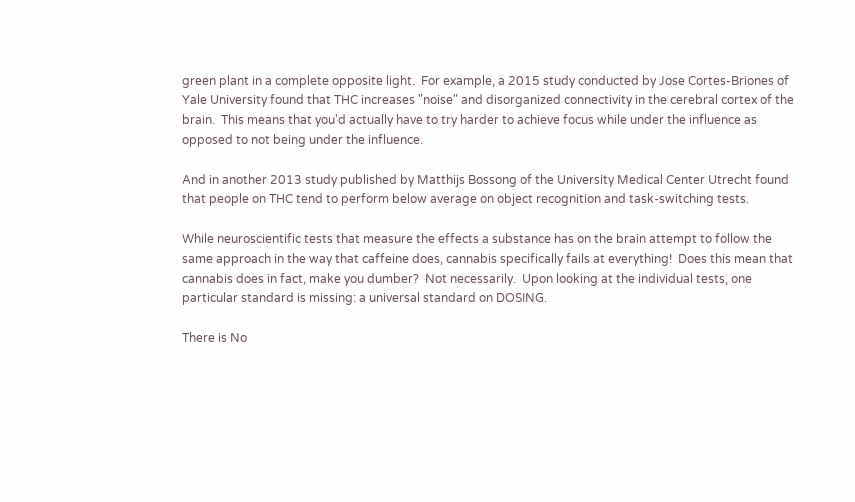green plant in a complete opposite light.  For example, a 2015 study conducted by Jose Cortes-Briones of Yale University found that THC increases "noise" and disorganized connectivity in the cerebral cortex of the brain.  This means that you'd actually have to try harder to achieve focus while under the influence as opposed to not being under the influence.

And in another 2013 study published by Matthijs Bossong of the University Medical Center Utrecht found that people on THC tend to perform below average on object recognition and task-switching tests.

While neuroscientific tests that measure the effects a substance has on the brain attempt to follow the same approach in the way that caffeine does, cannabis specifically fails at everything!  Does this mean that cannabis does in fact, make you dumber?  Not necessarily.  Upon looking at the individual tests, one particular standard is missing: a universal standard on DOSING.

There is No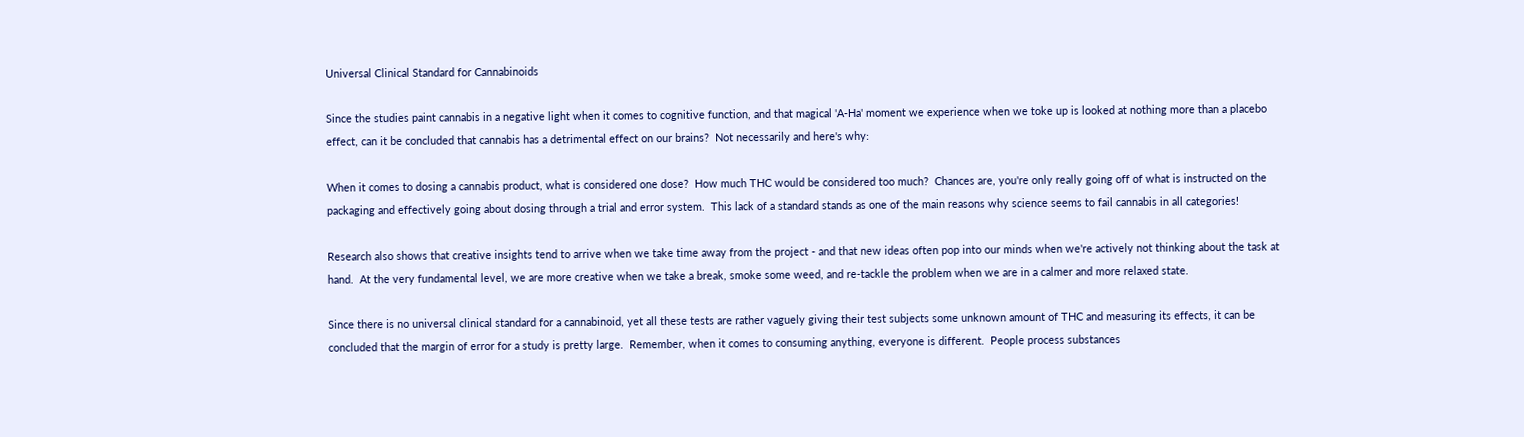Universal Clinical Standard for Cannabinoids

Since the studies paint cannabis in a negative light when it comes to cognitive function, and that magical 'A-Ha' moment we experience when we toke up is looked at nothing more than a placebo effect, can it be concluded that cannabis has a detrimental effect on our brains?  Not necessarily and here's why:

When it comes to dosing a cannabis product, what is considered one dose?  How much THC would be considered too much?  Chances are, you're only really going off of what is instructed on the packaging and effectively going about dosing through a trial and error system.  This lack of a standard stands as one of the main reasons why science seems to fail cannabis in all categories!

Research also shows that creative insights tend to arrive when we take time away from the project - and that new ideas often pop into our minds when we're actively not thinking about the task at hand.  At the very fundamental level, we are more creative when we take a break, smoke some weed, and re-tackle the problem when we are in a calmer and more relaxed state.

Since there is no universal clinical standard for a cannabinoid, yet all these tests are rather vaguely giving their test subjects some unknown amount of THC and measuring its effects, it can be concluded that the margin of error for a study is pretty large.  Remember, when it comes to consuming anything, everyone is different.  People process substances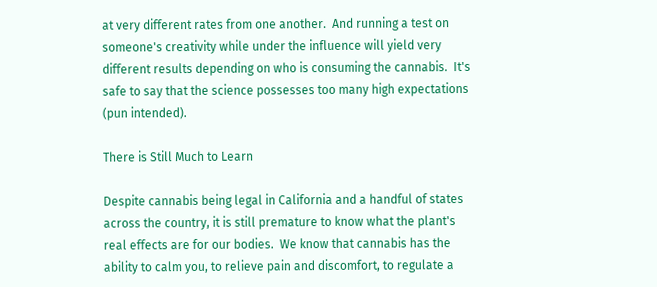at very different rates from one another.  And running a test on someone's creativity while under the influence will yield very different results depending on who is consuming the cannabis.  It's safe to say that the science possesses too many high expectations (pun intended).

There is Still Much to Learn

Despite cannabis being legal in California and a handful of states across the country, it is still premature to know what the plant's real effects are for our bodies.  We know that cannabis has the ability to calm you, to relieve pain and discomfort, to regulate a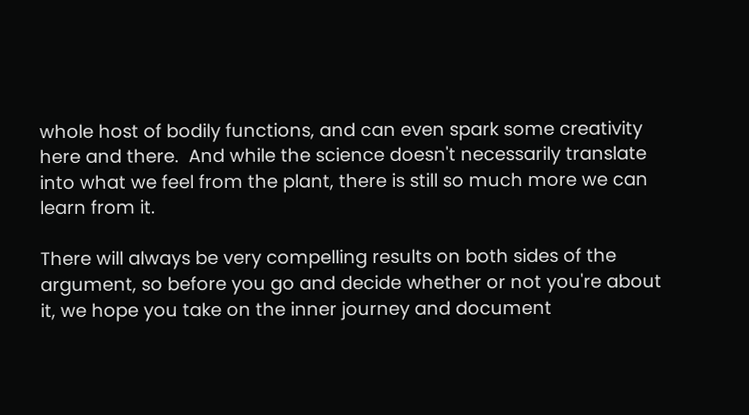whole host of bodily functions, and can even spark some creativity here and there.  And while the science doesn't necessarily translate into what we feel from the plant, there is still so much more we can learn from it.

There will always be very compelling results on both sides of the argument, so before you go and decide whether or not you're about it, we hope you take on the inner journey and document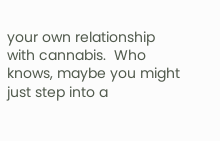your own relationship with cannabis.  Who knows, maybe you might just step into a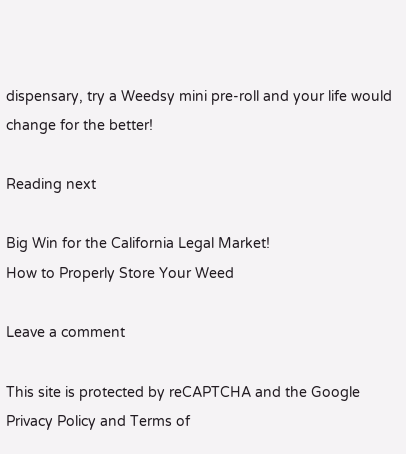dispensary, try a Weedsy mini pre-roll and your life would change for the better!

Reading next

Big Win for the California Legal Market!
How to Properly Store Your Weed

Leave a comment

This site is protected by reCAPTCHA and the Google Privacy Policy and Terms of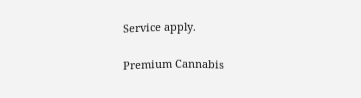Service apply.

Premium Cannabis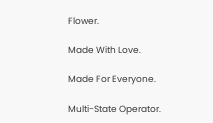Flower.

Made With Love.

Made For Everyone.

Multi-State Operator.